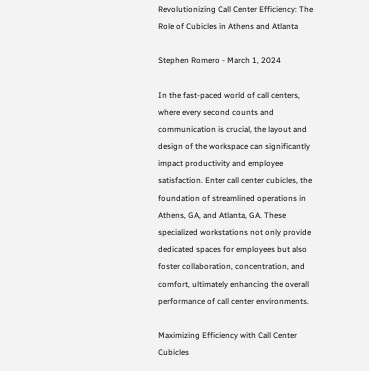Revolutionizing Call Center Efficiency: The Role of Cubicles in Athens and Atlanta

Stephen Romero - March 1, 2024

In the fast-paced world of call centers, where every second counts and communication is crucial, the layout and design of the workspace can significantly impact productivity and employee satisfaction. Enter call center cubicles, the foundation of streamlined operations in Athens, GA, and Atlanta, GA. These specialized workstations not only provide dedicated spaces for employees but also foster collaboration, concentration, and comfort, ultimately enhancing the overall performance of call center environments.

Maximizing Efficiency with Call Center Cubicles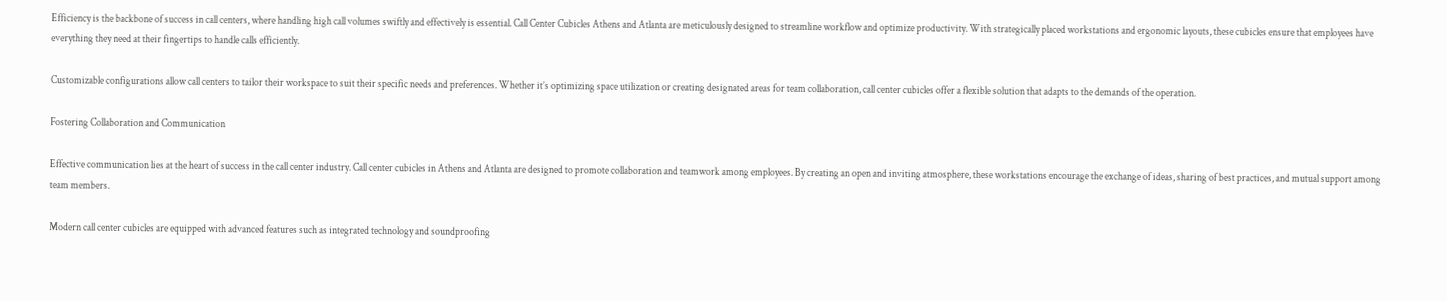Efficiency is the backbone of success in call centers, where handling high call volumes swiftly and effectively is essential. Call Center Cubicles Athens and Atlanta are meticulously designed to streamline workflow and optimize productivity. With strategically placed workstations and ergonomic layouts, these cubicles ensure that employees have everything they need at their fingertips to handle calls efficiently.

Customizable configurations allow call centers to tailor their workspace to suit their specific needs and preferences. Whether it’s optimizing space utilization or creating designated areas for team collaboration, call center cubicles offer a flexible solution that adapts to the demands of the operation.

Fostering Collaboration and Communication

Effective communication lies at the heart of success in the call center industry. Call center cubicles in Athens and Atlanta are designed to promote collaboration and teamwork among employees. By creating an open and inviting atmosphere, these workstations encourage the exchange of ideas, sharing of best practices, and mutual support among team members.

Modern call center cubicles are equipped with advanced features such as integrated technology and soundproofing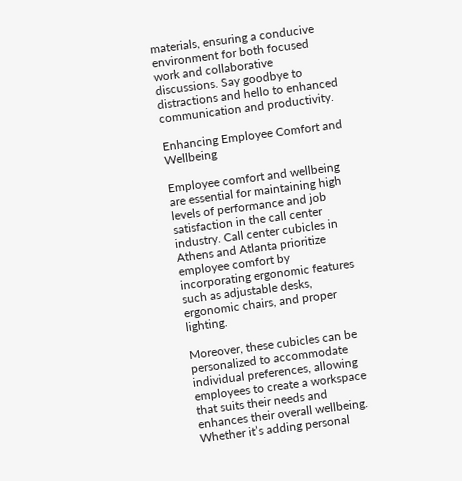materials, ensuring a conducive environment for both focused work and collaborative discussions. Say goodbye to distractions and hello to enhanced communication and productivity.

Enhancing Employee Comfort and Wellbeing

Employee comfort and wellbeing are essential for maintaining high levels of performance and job satisfaction in the call center industry. Call center cubicles in Athens and Atlanta prioritize employee comfort by incorporating ergonomic features such as adjustable desks, ergonomic chairs, and proper lighting.

Moreover, these cubicles can be personalized to accommodate individual preferences, allowing employees to create a workspace that suits their needs and enhances their overall wellbeing. Whether it’s adding personal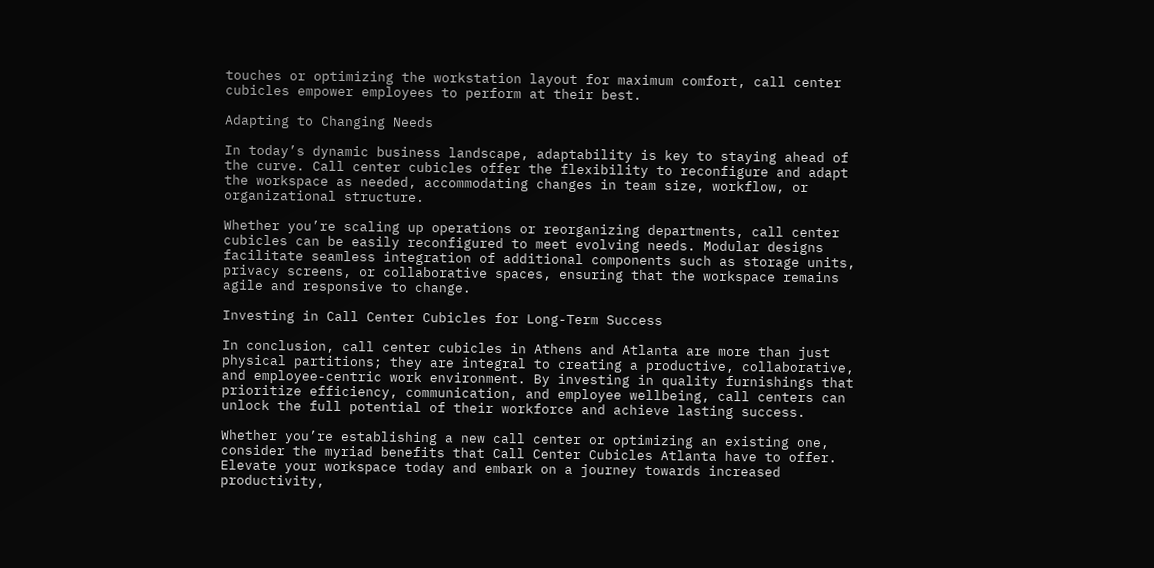touches or optimizing the workstation layout for maximum comfort, call center cubicles empower employees to perform at their best.

Adapting to Changing Needs

In today’s dynamic business landscape, adaptability is key to staying ahead of the curve. Call center cubicles offer the flexibility to reconfigure and adapt the workspace as needed, accommodating changes in team size, workflow, or organizational structure.

Whether you’re scaling up operations or reorganizing departments, call center cubicles can be easily reconfigured to meet evolving needs. Modular designs facilitate seamless integration of additional components such as storage units, privacy screens, or collaborative spaces, ensuring that the workspace remains agile and responsive to change.

Investing in Call Center Cubicles for Long-Term Success

In conclusion, call center cubicles in Athens and Atlanta are more than just physical partitions; they are integral to creating a productive, collaborative, and employee-centric work environment. By investing in quality furnishings that prioritize efficiency, communication, and employee wellbeing, call centers can unlock the full potential of their workforce and achieve lasting success.

Whether you’re establishing a new call center or optimizing an existing one, consider the myriad benefits that Call Center Cubicles Atlanta have to offer. Elevate your workspace today and embark on a journey towards increased productivity,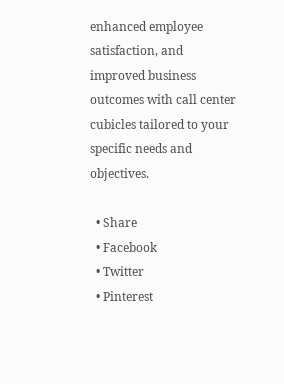enhanced employee satisfaction, and improved business outcomes with call center cubicles tailored to your specific needs and objectives.

  • Share
  • Facebook
  • Twitter
  • Pinterest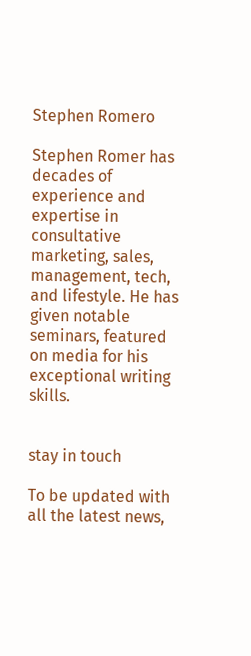Stephen Romero

Stephen Romer has decades of experience and expertise in consultative marketing, sales, management, tech, and lifestyle. He has given notable seminars, featured on media for his exceptional writing skills.


stay in touch

To be updated with all the latest news,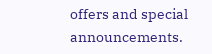offers and special announcements.